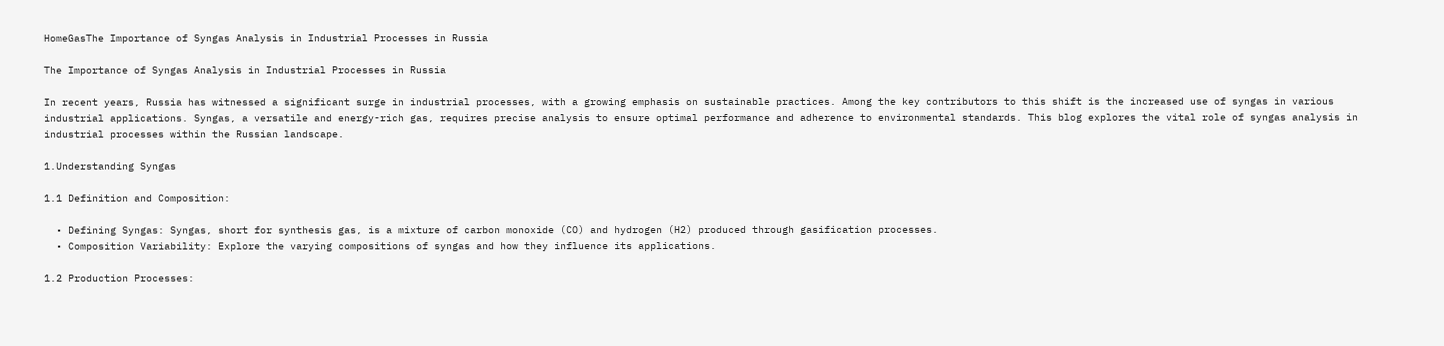HomeGasThe Importance of Syngas Analysis in Industrial Processes in Russia

The Importance of Syngas Analysis in Industrial Processes in Russia

In recent years, Russia has witnessed a significant surge in industrial processes, with a growing emphasis on sustainable practices. Among the key contributors to this shift is the increased use of syngas in various industrial applications. Syngas, a versatile and energy-rich gas, requires precise analysis to ensure optimal performance and adherence to environmental standards. This blog explores the vital role of syngas analysis in industrial processes within the Russian landscape.

1.Understanding Syngas

1.1 Definition and Composition:

  • Defining Syngas: Syngas, short for synthesis gas, is a mixture of carbon monoxide (CO) and hydrogen (H2) produced through gasification processes.
  • Composition Variability: Explore the varying compositions of syngas and how they influence its applications.

1.2 Production Processes: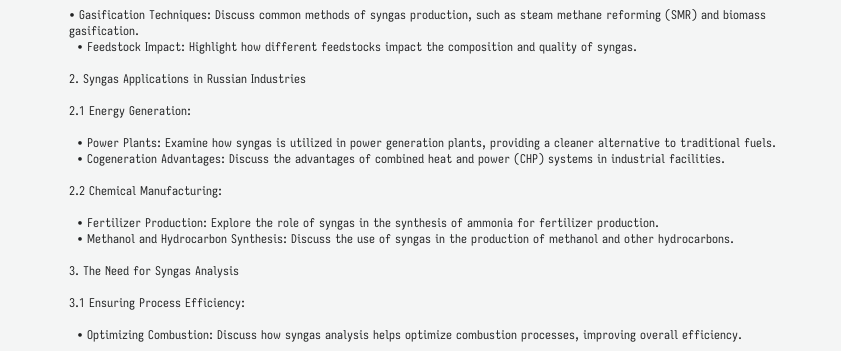• Gasification Techniques: Discuss common methods of syngas production, such as steam methane reforming (SMR) and biomass gasification.
  • Feedstock Impact: Highlight how different feedstocks impact the composition and quality of syngas.

2. Syngas Applications in Russian Industries

2.1 Energy Generation:

  • Power Plants: Examine how syngas is utilized in power generation plants, providing a cleaner alternative to traditional fuels.
  • Cogeneration Advantages: Discuss the advantages of combined heat and power (CHP) systems in industrial facilities.

2.2 Chemical Manufacturing:

  • Fertilizer Production: Explore the role of syngas in the synthesis of ammonia for fertilizer production.
  • Methanol and Hydrocarbon Synthesis: Discuss the use of syngas in the production of methanol and other hydrocarbons.

3. The Need for Syngas Analysis

3.1 Ensuring Process Efficiency:

  • Optimizing Combustion: Discuss how syngas analysis helps optimize combustion processes, improving overall efficiency.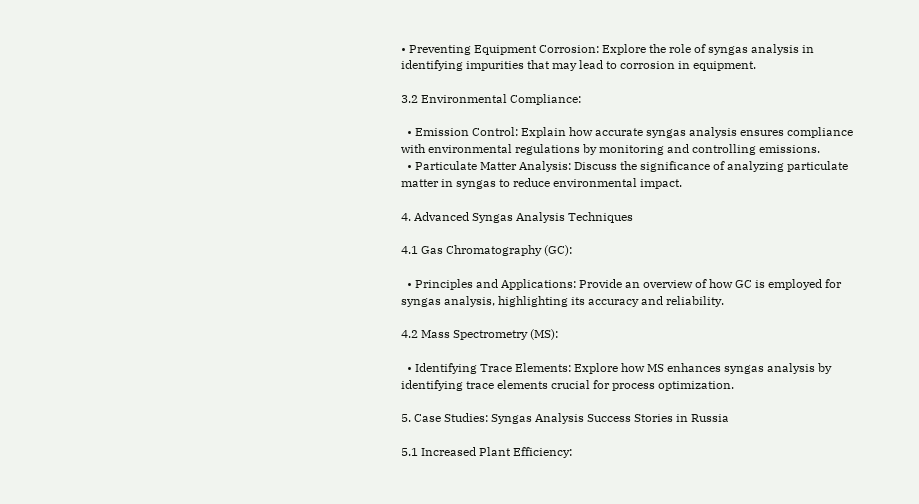• Preventing Equipment Corrosion: Explore the role of syngas analysis in identifying impurities that may lead to corrosion in equipment.

3.2 Environmental Compliance:

  • Emission Control: Explain how accurate syngas analysis ensures compliance with environmental regulations by monitoring and controlling emissions.
  • Particulate Matter Analysis: Discuss the significance of analyzing particulate matter in syngas to reduce environmental impact.

4. Advanced Syngas Analysis Techniques

4.1 Gas Chromatography (GC):

  • Principles and Applications: Provide an overview of how GC is employed for syngas analysis, highlighting its accuracy and reliability.

4.2 Mass Spectrometry (MS):

  • Identifying Trace Elements: Explore how MS enhances syngas analysis by identifying trace elements crucial for process optimization.

5. Case Studies: Syngas Analysis Success Stories in Russia

5.1 Increased Plant Efficiency: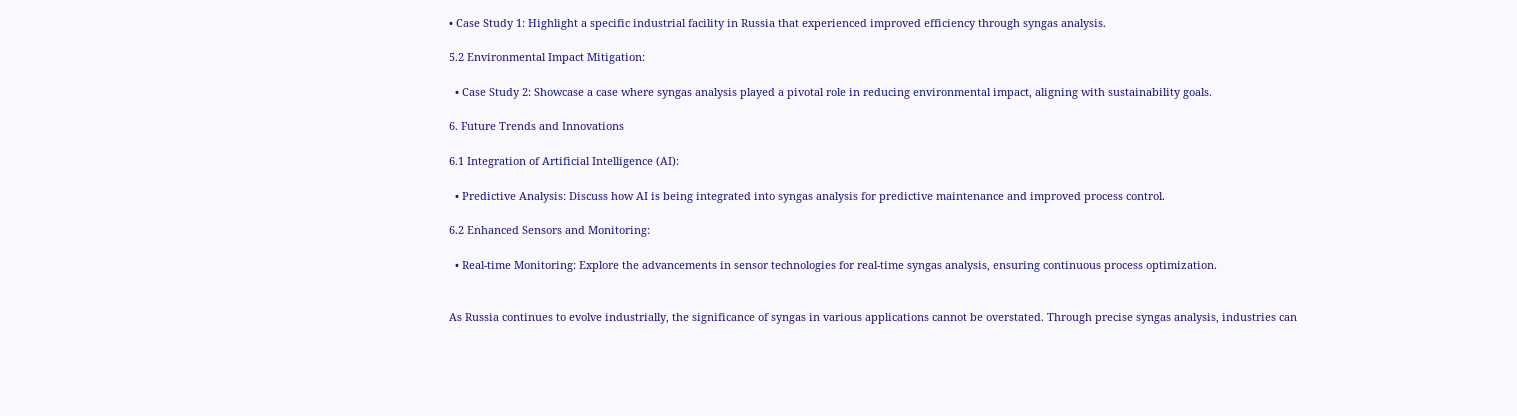• Case Study 1: Highlight a specific industrial facility in Russia that experienced improved efficiency through syngas analysis.

5.2 Environmental Impact Mitigation:

  • Case Study 2: Showcase a case where syngas analysis played a pivotal role in reducing environmental impact, aligning with sustainability goals.

6. Future Trends and Innovations

6.1 Integration of Artificial Intelligence (AI):

  • Predictive Analysis: Discuss how AI is being integrated into syngas analysis for predictive maintenance and improved process control.

6.2 Enhanced Sensors and Monitoring:

  • Real-time Monitoring: Explore the advancements in sensor technologies for real-time syngas analysis, ensuring continuous process optimization.


As Russia continues to evolve industrially, the significance of syngas in various applications cannot be overstated. Through precise syngas analysis, industries can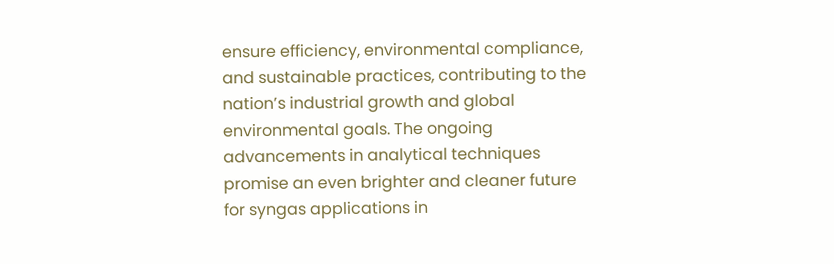ensure efficiency, environmental compliance, and sustainable practices, contributing to the nation’s industrial growth and global environmental goals. The ongoing advancements in analytical techniques promise an even brighter and cleaner future for syngas applications in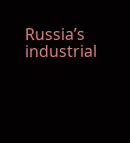Russia’s industrial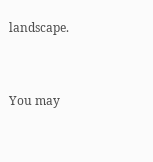landscape.


You may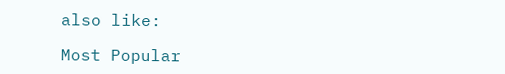also like:

Most Popular